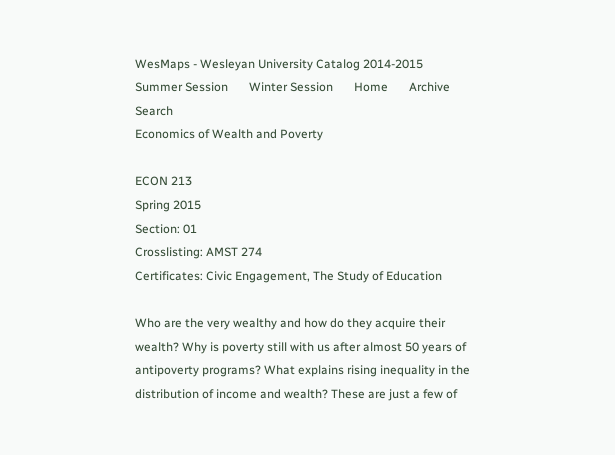WesMaps - Wesleyan University Catalog 2014-2015       Summer Session       Winter Session       Home       Archive       Search
Economics of Wealth and Poverty

ECON 213
Spring 2015
Section: 01
Crosslisting: AMST 274
Certificates: Civic Engagement, The Study of Education

Who are the very wealthy and how do they acquire their wealth? Why is poverty still with us after almost 50 years of antipoverty programs? What explains rising inequality in the distribution of income and wealth? These are just a few of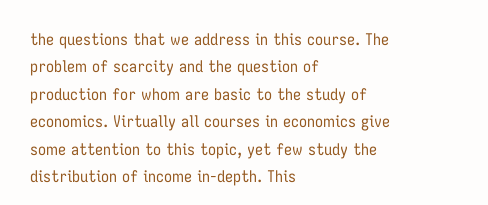the questions that we address in this course. The problem of scarcity and the question of production for whom are basic to the study of economics. Virtually all courses in economics give some attention to this topic, yet few study the distribution of income in-depth. This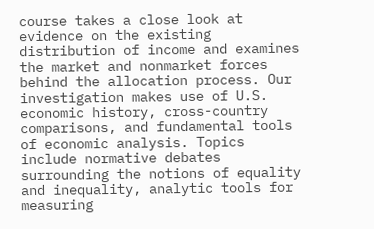course takes a close look at evidence on the existing distribution of income and examines the market and nonmarket forces behind the allocation process. Our investigation makes use of U.S. economic history, cross-country comparisons, and fundamental tools of economic analysis. Topics include normative debates surrounding the notions of equality and inequality, analytic tools for measuring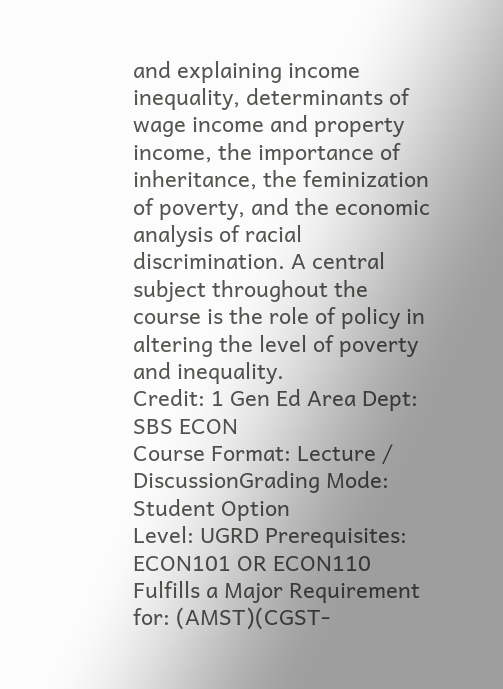and explaining income inequality, determinants of wage income and property income, the importance of inheritance, the feminization of poverty, and the economic analysis of racial discrimination. A central subject throughout the course is the role of policy in altering the level of poverty and inequality.
Credit: 1 Gen Ed Area Dept: SBS ECON
Course Format: Lecture / DiscussionGrading Mode: Student Option
Level: UGRD Prerequisites: ECON101 OR ECON110
Fulfills a Major Requirement for: (AMST)(CGST-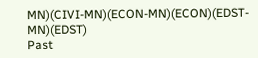MN)(CIVI-MN)(ECON-MN)(ECON)(EDST-MN)(EDST)
Past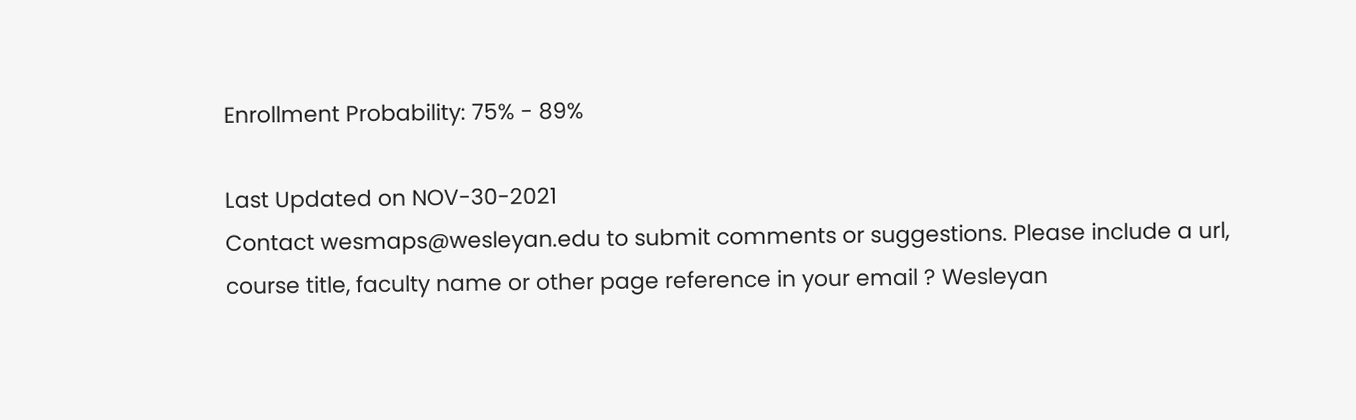Enrollment Probability: 75% - 89%

Last Updated on NOV-30-2021
Contact wesmaps@wesleyan.edu to submit comments or suggestions. Please include a url, course title, faculty name or other page reference in your email ? Wesleyan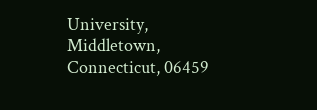University, Middletown, Connecticut, 06459